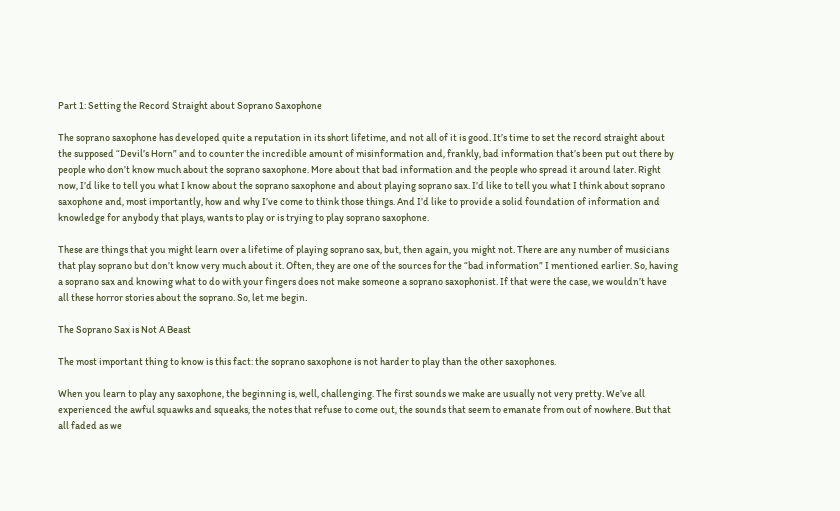Part 1: Setting the Record Straight about Soprano Saxophone

The soprano saxophone has developed quite a reputation in its short lifetime, and not all of it is good. It’s time to set the record straight about the supposed “Devil’s Horn” and to counter the incredible amount of misinformation and, frankly, bad information that’s been put out there by people who don’t know much about the soprano saxophone. More about that bad information and the people who spread it around later. Right now, I’d like to tell you what I know about the soprano saxophone and about playing soprano sax. I’d like to tell you what I think about soprano saxophone and, most importantly, how and why I’ve come to think those things. And I’d like to provide a solid foundation of information and knowledge for anybody that plays, wants to play or is trying to play soprano saxophone.

These are things that you might learn over a lifetime of playing soprano sax, but, then again, you might not. There are any number of musicians that play soprano but don’t know very much about it. Often, they are one of the sources for the “bad information” I mentioned earlier. So, having a soprano sax and knowing what to do with your fingers does not make someone a soprano saxophonist. If that were the case, we wouldn’t have all these horror stories about the soprano. So, let me begin.

The Soprano Sax is Not A Beast

The most important thing to know is this fact: the soprano saxophone is not harder to play than the other saxophones.

When you learn to play any saxophone, the beginning is, well, challenging. The first sounds we make are usually not very pretty. We’ve all experienced the awful squawks and squeaks, the notes that refuse to come out, the sounds that seem to emanate from out of nowhere. But that all faded as we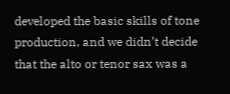developed the basic skills of tone production, and we didn’t decide that the alto or tenor sax was a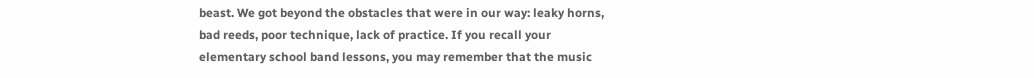beast. We got beyond the obstacles that were in our way: leaky horns, bad reeds, poor technique, lack of practice. If you recall your elementary school band lessons, you may remember that the music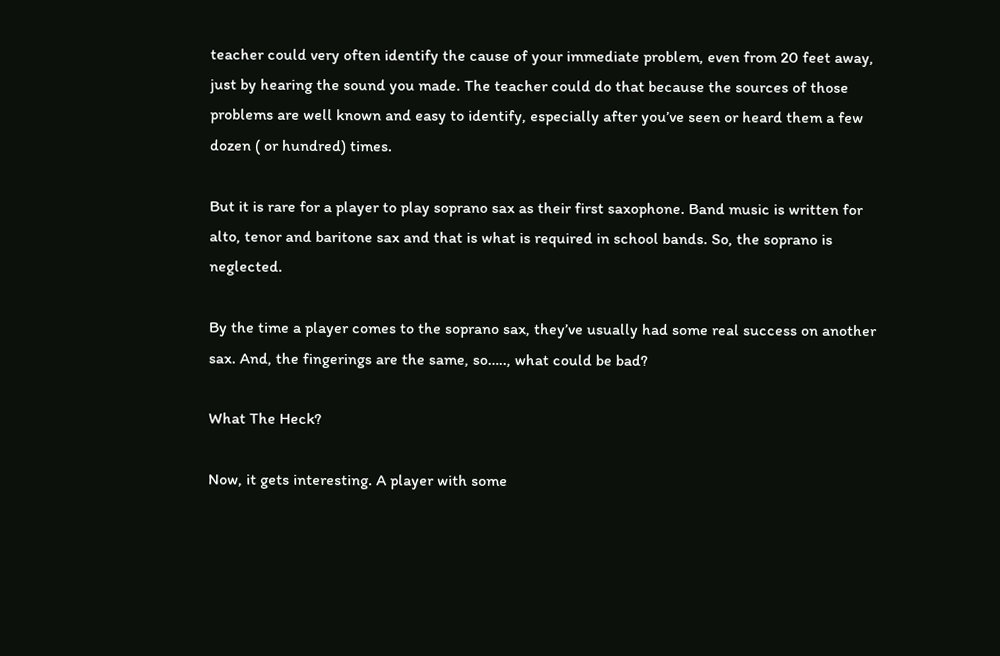teacher could very often identify the cause of your immediate problem, even from 20 feet away, just by hearing the sound you made. The teacher could do that because the sources of those problems are well known and easy to identify, especially after you’ve seen or heard them a few dozen ( or hundred) times.

But it is rare for a player to play soprano sax as their first saxophone. Band music is written for alto, tenor and baritone sax and that is what is required in school bands. So, the soprano is neglected.

By the time a player comes to the soprano sax, they’ve usually had some real success on another sax. And, the fingerings are the same, so….., what could be bad?

What The Heck?

Now, it gets interesting. A player with some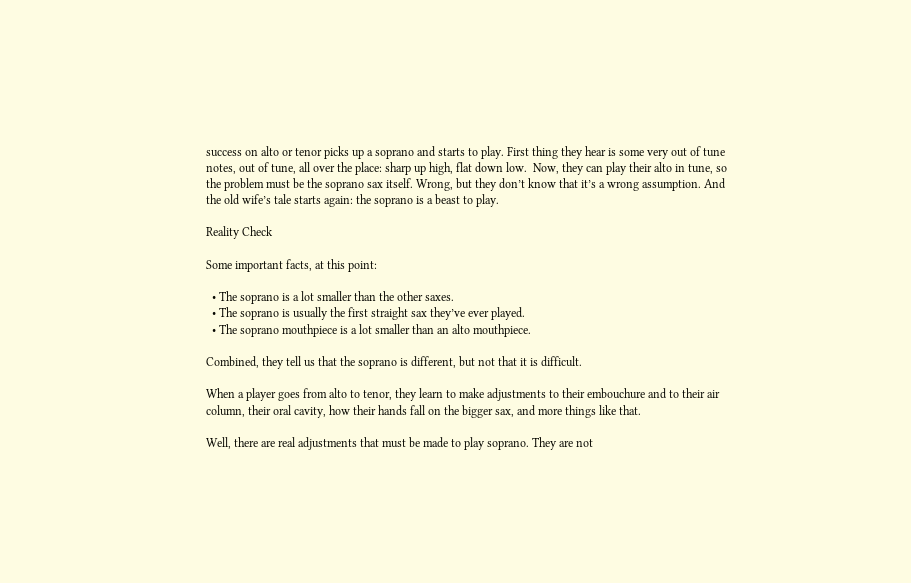success on alto or tenor picks up a soprano and starts to play. First thing they hear is some very out of tune notes, out of tune, all over the place: sharp up high, flat down low.  Now, they can play their alto in tune, so the problem must be the soprano sax itself. Wrong, but they don’t know that it’s a wrong assumption. And the old wife’s tale starts again: the soprano is a beast to play.

Reality Check

Some important facts, at this point:

  • The soprano is a lot smaller than the other saxes.
  • The soprano is usually the first straight sax they’ve ever played.
  • The soprano mouthpiece is a lot smaller than an alto mouthpiece.

Combined, they tell us that the soprano is different, but not that it is difficult.

When a player goes from alto to tenor, they learn to make adjustments to their embouchure and to their air column, their oral cavity, how their hands fall on the bigger sax, and more things like that.

Well, there are real adjustments that must be made to play soprano. They are not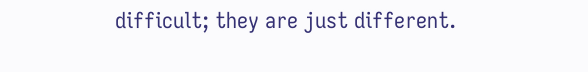difficult; they are just different.